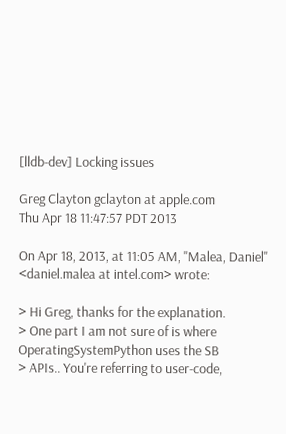[lldb-dev] Locking issues

Greg Clayton gclayton at apple.com
Thu Apr 18 11:47:57 PDT 2013

On Apr 18, 2013, at 11:05 AM, "Malea, Daniel" <daniel.malea at intel.com> wrote:

> Hi Greg, thanks for the explanation.
> One part I am not sure of is where OperatingSystemPython uses the SB
> APIs.. You're referring to user-code,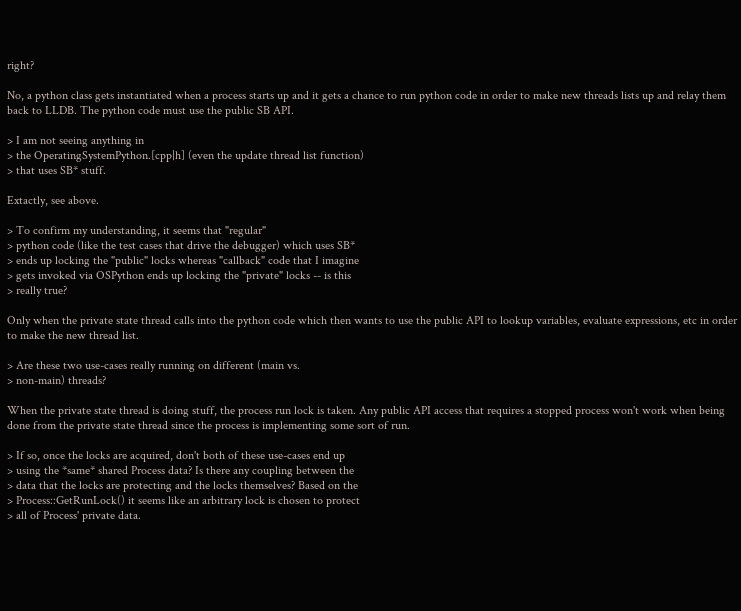right?

No, a python class gets instantiated when a process starts up and it gets a chance to run python code in order to make new threads lists up and relay them back to LLDB. The python code must use the public SB API.

> I am not seeing anything in
> the OperatingSystemPython.[cpp|h] (even the update thread list function)
> that uses SB* stuff.

Extactly, see above.

> To confirm my understanding, it seems that "regular"
> python code (like the test cases that drive the debugger) which uses SB*
> ends up locking the "public" locks whereas "callback" code that I imagine
> gets invoked via OSPython ends up locking the "private" locks -- is this
> really true?

Only when the private state thread calls into the python code which then wants to use the public API to lookup variables, evaluate expressions, etc in order to make the new thread list.

> Are these two use-cases really running on different (main vs.
> non-main) threads?

When the private state thread is doing stuff, the process run lock is taken. Any public API access that requires a stopped process won't work when being done from the private state thread since the process is implementing some sort of run.

> If so, once the locks are acquired, don't both of these use-cases end up
> using the *same* shared Process data? Is there any coupling between the
> data that the locks are protecting and the locks themselves? Based on the
> Process::GetRunLock() it seems like an arbitrary lock is chosen to protect
> all of Process' private data.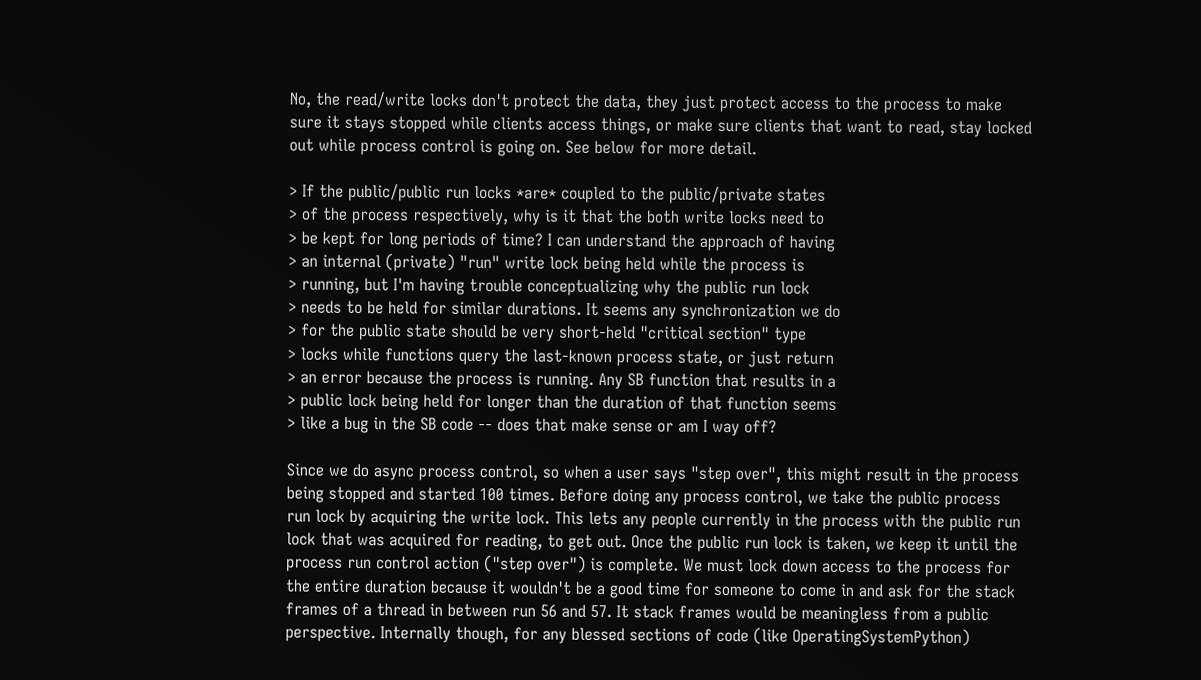No, the read/write locks don't protect the data, they just protect access to the process to make sure it stays stopped while clients access things, or make sure clients that want to read, stay locked out while process control is going on. See below for more detail.

> If the public/public run locks *are* coupled to the public/private states
> of the process respectively, why is it that the both write locks need to
> be kept for long periods of time? I can understand the approach of having
> an internal (private) "run" write lock being held while the process is
> running, but I'm having trouble conceptualizing why the public run lock
> needs to be held for similar durations. It seems any synchronization we do
> for the public state should be very short-held "critical section" type
> locks while functions query the last-known process state, or just return
> an error because the process is running. Any SB function that results in a
> public lock being held for longer than the duration of that function seems
> like a bug in the SB code -- does that make sense or am I way off?

Since we do async process control, so when a user says "step over", this might result in the process being stopped and started 100 times. Before doing any process control, we take the public process run lock by acquiring the write lock. This lets any people currently in the process with the public run lock that was acquired for reading, to get out. Once the public run lock is taken, we keep it until the process run control action ("step over") is complete. We must lock down access to the process for the entire duration because it wouldn't be a good time for someone to come in and ask for the stack frames of a thread in between run 56 and 57. It stack frames would be meaningless from a public perspective. Internally though, for any blessed sections of code (like OperatingSystemPython)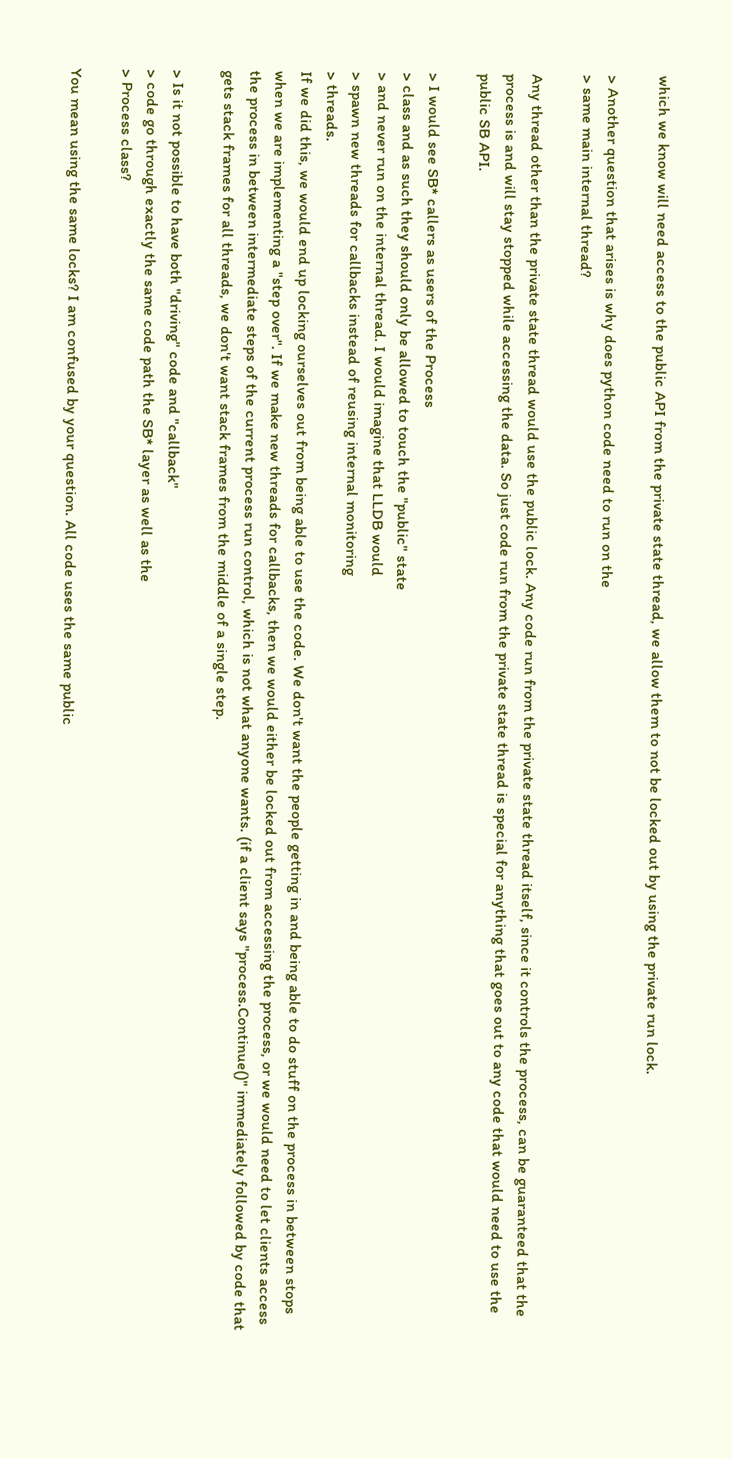which we know will need access to the public API from the private state thread, we allow them to not be locked out by using the private run lock.

> Another question that arises is why does python code need to run on the
> same main internal thread?

Any thread other than the private state thread would use the public lock. Any code run from the private state thread itself, since it controls the process, can be guaranteed that the process is and will stay stopped while accessing the data. So just code run from the private state thread is special for anything that goes out to any code that would need to use the public SB API.

> I would see SB* callers as users of the Process
> class and as such they should only be allowed to touch the "public" state
> and never run on the internal thread. I would imagine that LLDB would
> spawn new threads for callbacks instead of reusing internal monitoring
> threads.
If we did this, we would end up locking ourselves out from being able to use the code. We don't want the people getting in and being able to do stuff on the process in between stops when we are implementing a "step over". If we make new threads for callbacks, then we would either be locked out from accessing the process, or we would need to let clients access the process in between intermediate steps of the current process run control, which is not what anyone wants. (if a client says "process.Continue()" immediately followed by code that gets stack frames for all threads, we don't want stack frames from the middle of a single step.

> Is it not possible to have both "driving" code and "callback"
> code go through exactly the same code path the SB* layer as well as the
> Process class?

You mean using the same locks? I am confused by your question. All code uses the same public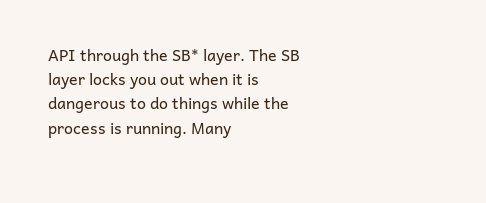API through the SB* layer. The SB layer locks you out when it is dangerous to do things while the process is running. Many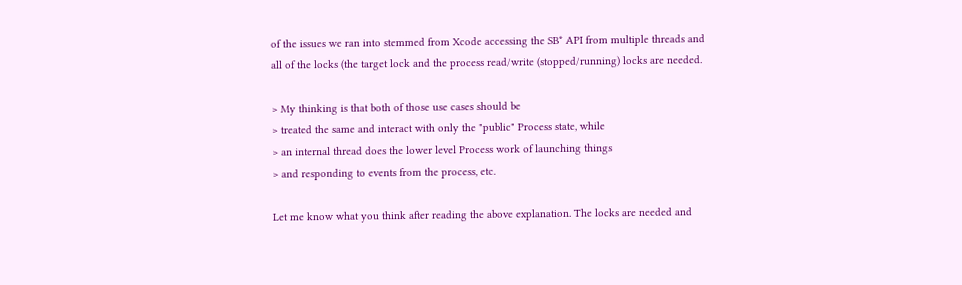of the issues we ran into stemmed from Xcode accessing the SB* API from multiple threads and all of the locks (the target lock and the process read/write (stopped/running) locks are needed.

> My thinking is that both of those use cases should be
> treated the same and interact with only the "public" Process state, while
> an internal thread does the lower level Process work of launching things
> and responding to events from the process, etc.

Let me know what you think after reading the above explanation. The locks are needed and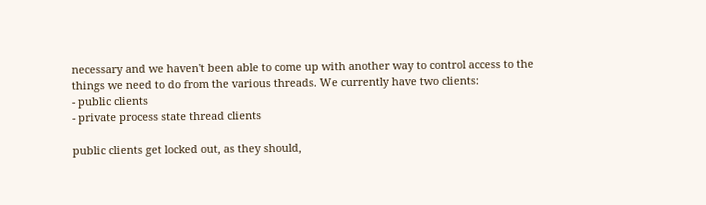necessary and we haven't been able to come up with another way to control access to the things we need to do from the various threads. We currently have two clients:
- public clients
- private process state thread clients

public clients get locked out, as they should,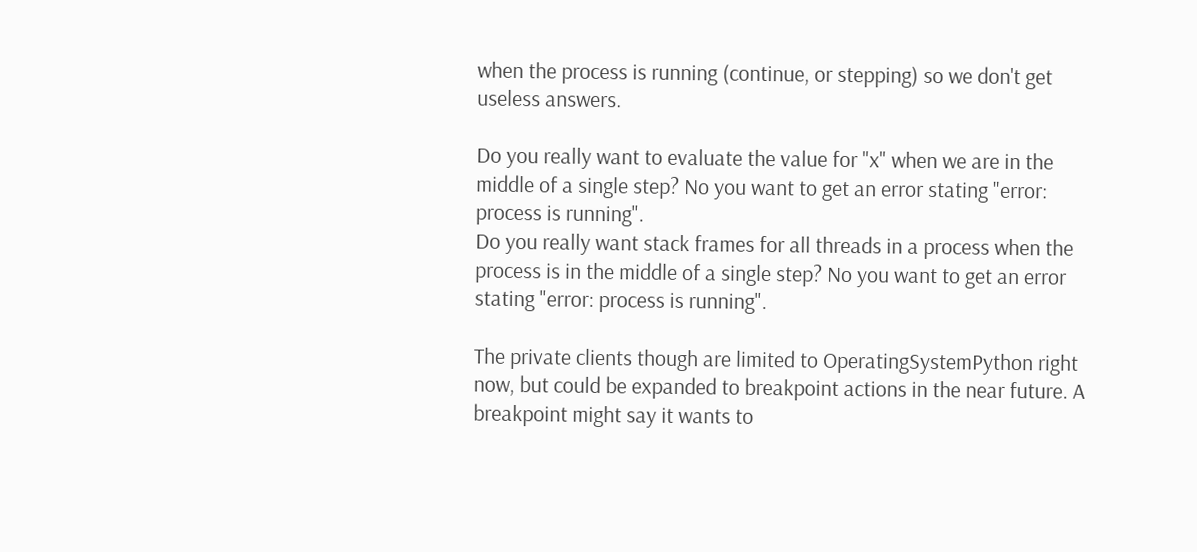when the process is running (continue, or stepping) so we don't get useless answers.

Do you really want to evaluate the value for "x" when we are in the middle of a single step? No you want to get an error stating "error: process is running".
Do you really want stack frames for all threads in a process when the process is in the middle of a single step? No you want to get an error stating "error: process is running".

The private clients though are limited to OperatingSystemPython right now, but could be expanded to breakpoint actions in the near future. A breakpoint might say it wants to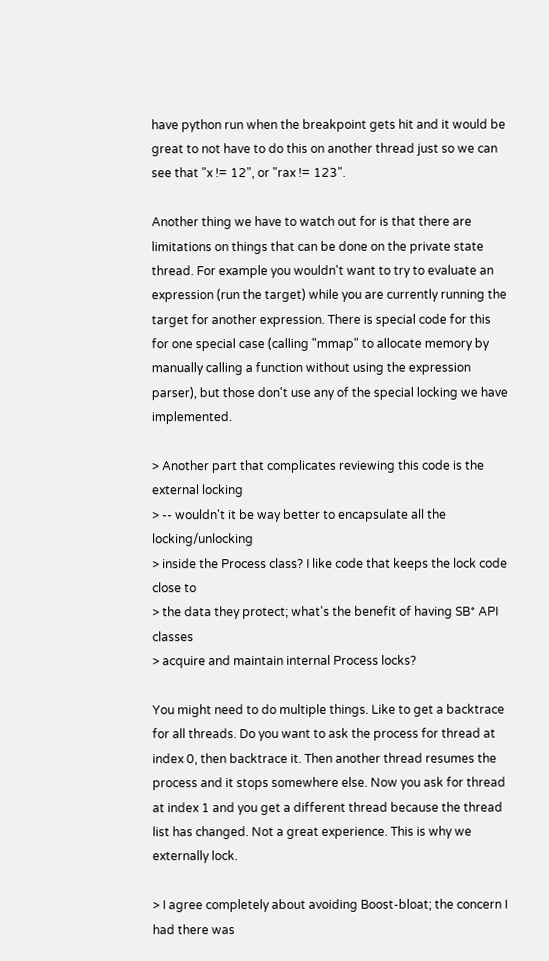have python run when the breakpoint gets hit and it would be great to not have to do this on another thread just so we can see that "x != 12", or "rax != 123".

Another thing we have to watch out for is that there are limitations on things that can be done on the private state thread. For example you wouldn't want to try to evaluate an expression (run the target) while you are currently running the target for another expression. There is special code for this for one special case (calling "mmap" to allocate memory by manually calling a function without using the expression parser), but those don't use any of the special locking we have implemented.

> Another part that complicates reviewing this code is the external locking
> -- wouldn't it be way better to encapsulate all the locking/unlocking
> inside the Process class? I like code that keeps the lock code close to
> the data they protect; what's the benefit of having SB* API classes
> acquire and maintain internal Process locks?

You might need to do multiple things. Like to get a backtrace for all threads. Do you want to ask the process for thread at index 0, then backtrace it. Then another thread resumes the process and it stops somewhere else. Now you ask for thread at index 1 and you get a different thread because the thread list has changed. Not a great experience. This is why we externally lock.

> I agree completely about avoiding Boost-bloat; the concern I had there was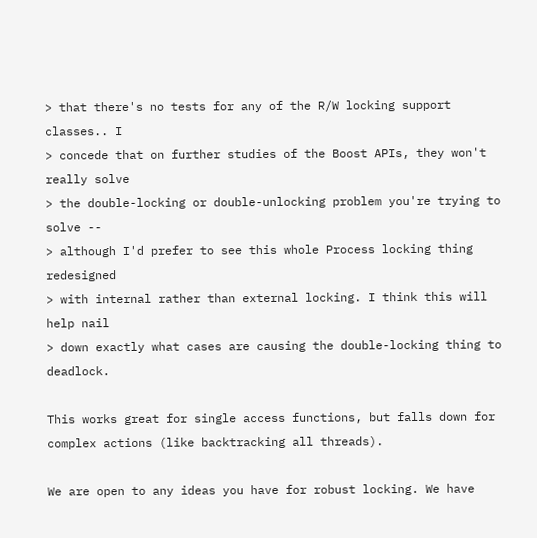> that there's no tests for any of the R/W locking support classes.. I
> concede that on further studies of the Boost APIs, they won't really solve
> the double-locking or double-unlocking problem you're trying to solve --
> although I'd prefer to see this whole Process locking thing redesigned
> with internal rather than external locking. I think this will help nail
> down exactly what cases are causing the double-locking thing to deadlock.

This works great for single access functions, but falls down for complex actions (like backtracking all threads).

We are open to any ideas you have for robust locking. We have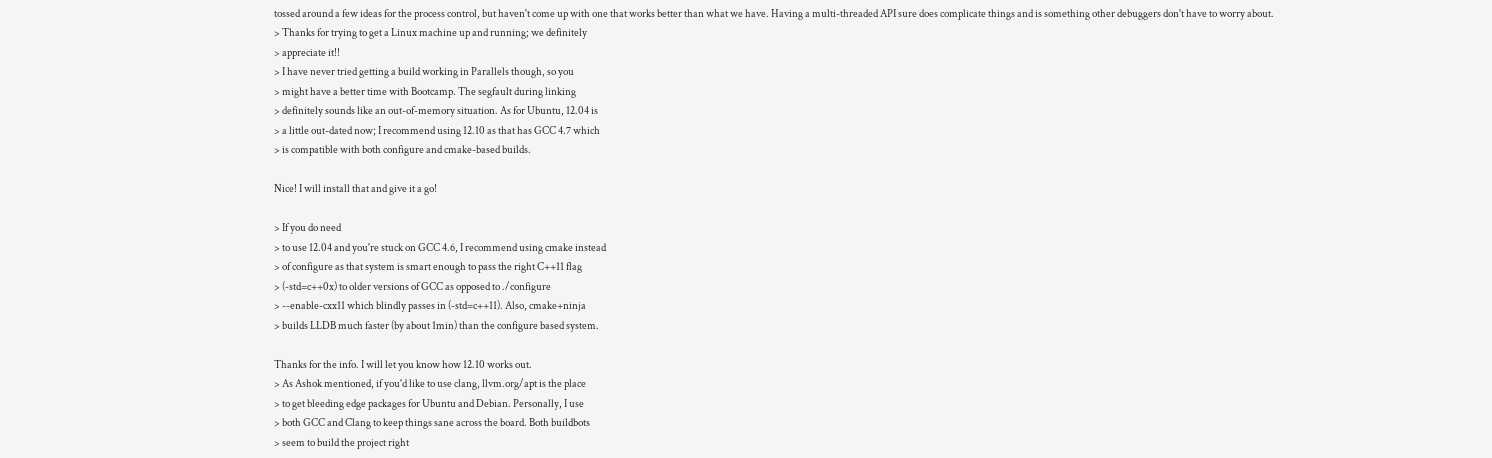tossed around a few ideas for the process control, but haven't come up with one that works better than what we have. Having a multi-threaded API sure does complicate things and is something other debuggers don't have to worry about.
> Thanks for trying to get a Linux machine up and running; we definitely
> appreciate it!!
> I have never tried getting a build working in Parallels though, so you
> might have a better time with Bootcamp. The segfault during linking
> definitely sounds like an out-of-memory situation. As for Ubuntu, 12.04 is
> a little out-dated now; I recommend using 12.10 as that has GCC 4.7 which
> is compatible with both configure and cmake-based builds.

Nice! I will install that and give it a go!

> If you do need
> to use 12.04 and you're stuck on GCC 4.6, I recommend using cmake instead
> of configure as that system is smart enough to pass the right C++11 flag
> (-std=c++0x) to older versions of GCC as opposed to ./configure
> --enable-cxx11 which blindly passes in (-std=c++11). Also, cmake+ninja
> builds LLDB much faster (by about 1min) than the configure based system.

Thanks for the info. I will let you know how 12.10 works out.
> As Ashok mentioned, if you'd like to use clang, llvm.org/apt is the place
> to get bleeding edge packages for Ubuntu and Debian. Personally, I use
> both GCC and Clang to keep things sane across the board. Both buildbots
> seem to build the project right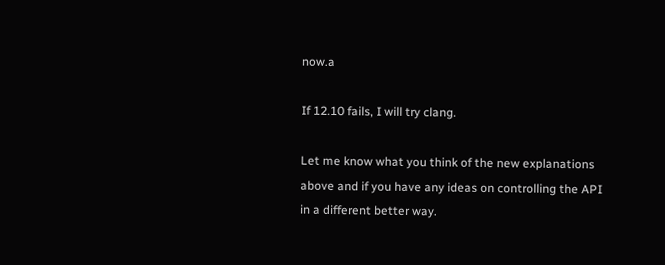now.a

If 12.10 fails, I will try clang.

Let me know what you think of the new explanations above and if you have any ideas on controlling the API in a different better way.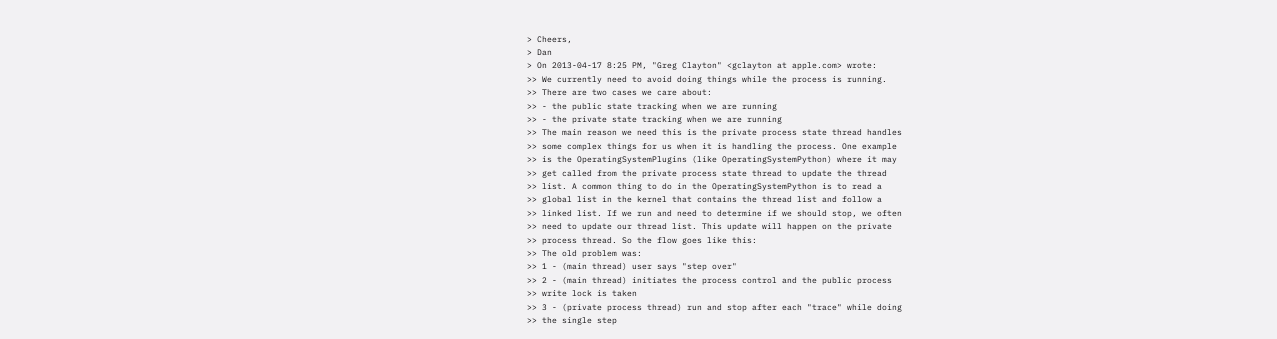> Cheers,
> Dan
> On 2013-04-17 8:25 PM, "Greg Clayton" <gclayton at apple.com> wrote:
>> We currently need to avoid doing things while the process is running.
>> There are two cases we care about:
>> - the public state tracking when we are running
>> - the private state tracking when we are running
>> The main reason we need this is the private process state thread handles
>> some complex things for us when it is handling the process. One example
>> is the OperatingSystemPlugins (like OperatingSystemPython) where it may
>> get called from the private process state thread to update the thread
>> list. A common thing to do in the OperatingSystemPython is to read a
>> global list in the kernel that contains the thread list and follow a
>> linked list. If we run and need to determine if we should stop, we often
>> need to update our thread list. This update will happen on the private
>> process thread. So the flow goes like this:
>> The old problem was:
>> 1 - (main thread) user says "step over"
>> 2 - (main thread) initiates the process control and the public process
>> write lock is taken
>> 3 - (private process thread) run and stop after each "trace" while doing
>> the single step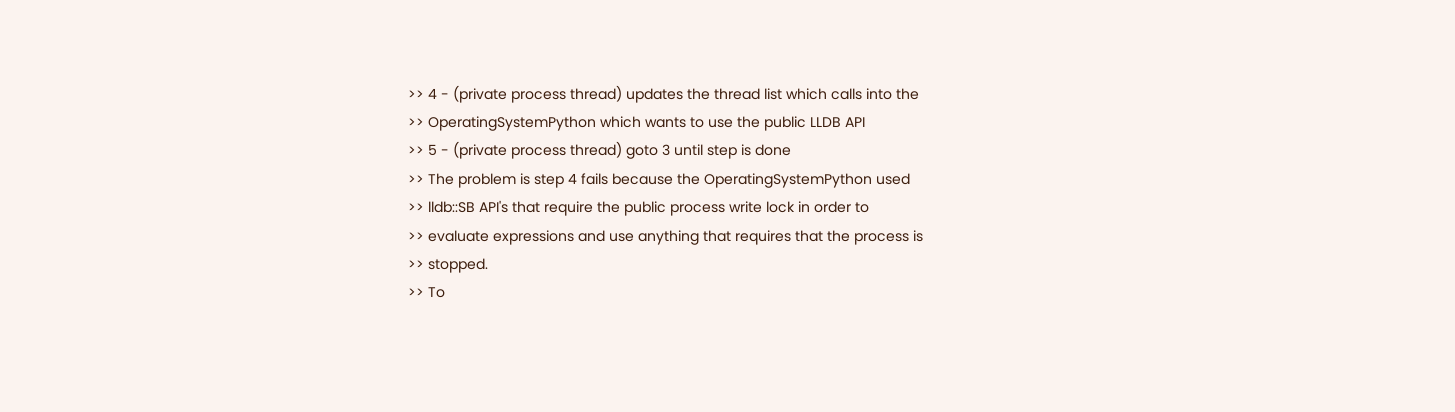>> 4 - (private process thread) updates the thread list which calls into the
>> OperatingSystemPython which wants to use the public LLDB API
>> 5 - (private process thread) goto 3 until step is done
>> The problem is step 4 fails because the OperatingSystemPython used
>> lldb::SB API's that require the public process write lock in order to
>> evaluate expressions and use anything that requires that the process is
>> stopped.
>> To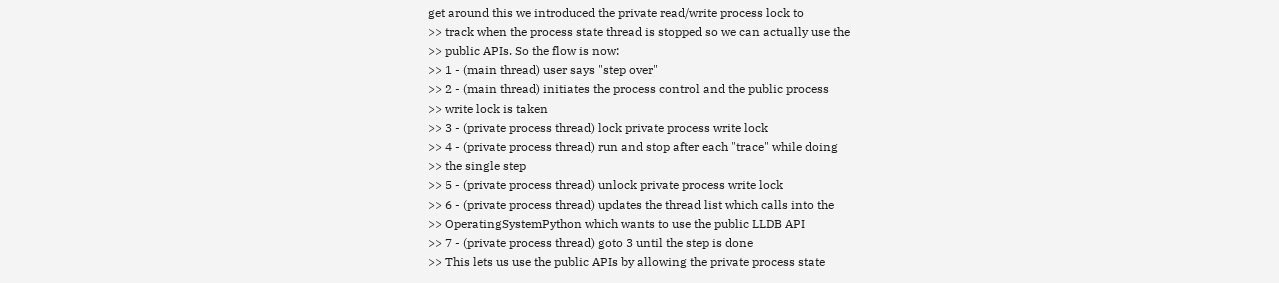get around this we introduced the private read/write process lock to
>> track when the process state thread is stopped so we can actually use the
>> public APIs. So the flow is now:
>> 1 - (main thread) user says "step over"
>> 2 - (main thread) initiates the process control and the public process
>> write lock is taken
>> 3 - (private process thread) lock private process write lock
>> 4 - (private process thread) run and stop after each "trace" while doing
>> the single step
>> 5 - (private process thread) unlock private process write lock
>> 6 - (private process thread) updates the thread list which calls into the
>> OperatingSystemPython which wants to use the public LLDB API
>> 7 - (private process thread) goto 3 until the step is done
>> This lets us use the public APIs by allowing the private process state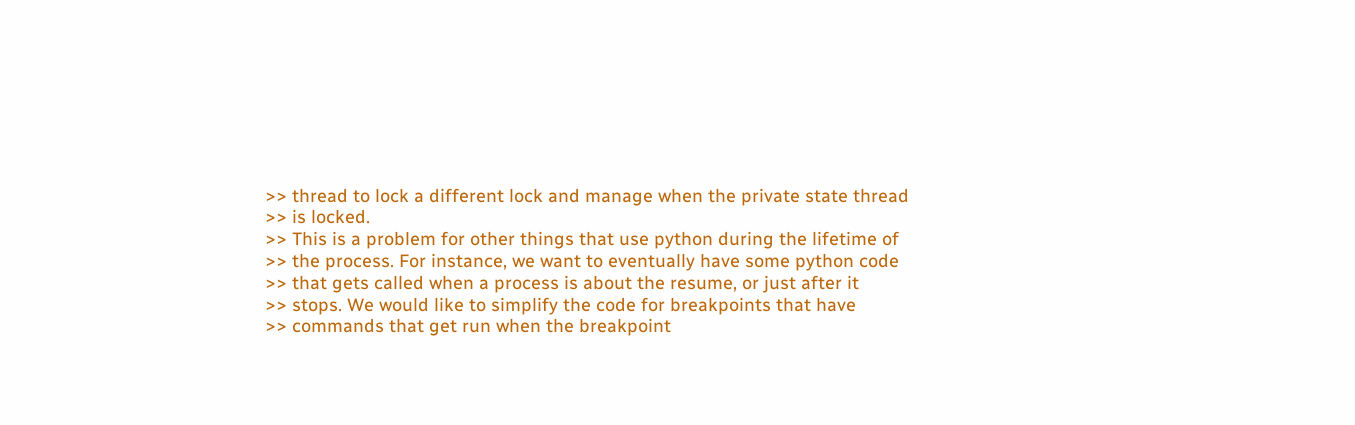>> thread to lock a different lock and manage when the private state thread
>> is locked.
>> This is a problem for other things that use python during the lifetime of
>> the process. For instance, we want to eventually have some python code
>> that gets called when a process is about the resume, or just after it
>> stops. We would like to simplify the code for breakpoints that have
>> commands that get run when the breakpoint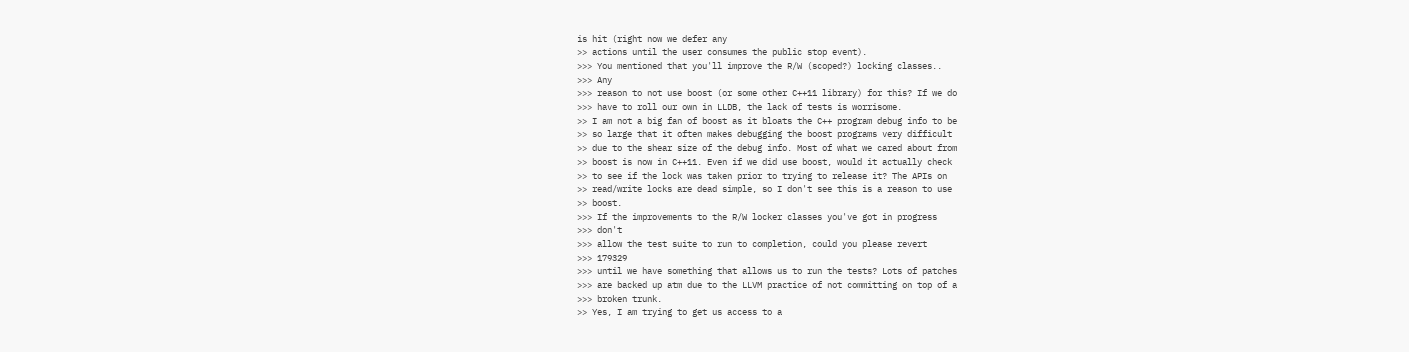is hit (right now we defer any
>> actions until the user consumes the public stop event).
>>> You mentioned that you'll improve the R/W (scoped?) locking classes..
>>> Any
>>> reason to not use boost (or some other C++11 library) for this? If we do
>>> have to roll our own in LLDB, the lack of tests is worrisome.
>> I am not a big fan of boost as it bloats the C++ program debug info to be
>> so large that it often makes debugging the boost programs very difficult
>> due to the shear size of the debug info. Most of what we cared about from
>> boost is now in C++11. Even if we did use boost, would it actually check
>> to see if the lock was taken prior to trying to release it? The APIs on
>> read/write locks are dead simple, so I don't see this is a reason to use
>> boost.
>>> If the improvements to the R/W locker classes you've got in progress
>>> don't
>>> allow the test suite to run to completion, could you please revert
>>> 179329
>>> until we have something that allows us to run the tests? Lots of patches
>>> are backed up atm due to the LLVM practice of not committing on top of a
>>> broken trunk.
>> Yes, I am trying to get us access to a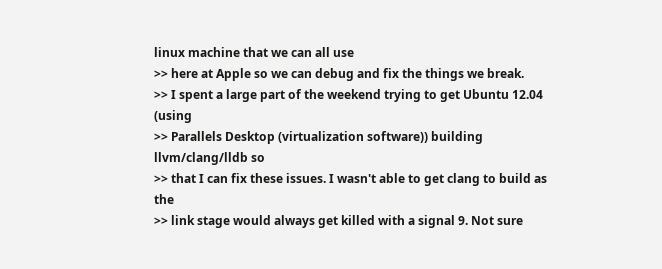linux machine that we can all use
>> here at Apple so we can debug and fix the things we break.
>> I spent a large part of the weekend trying to get Ubuntu 12.04 (using
>> Parallels Desktop (virtualization software)) building llvm/clang/lldb so
>> that I can fix these issues. I wasn't able to get clang to build as the
>> link stage would always get killed with a signal 9. Not sure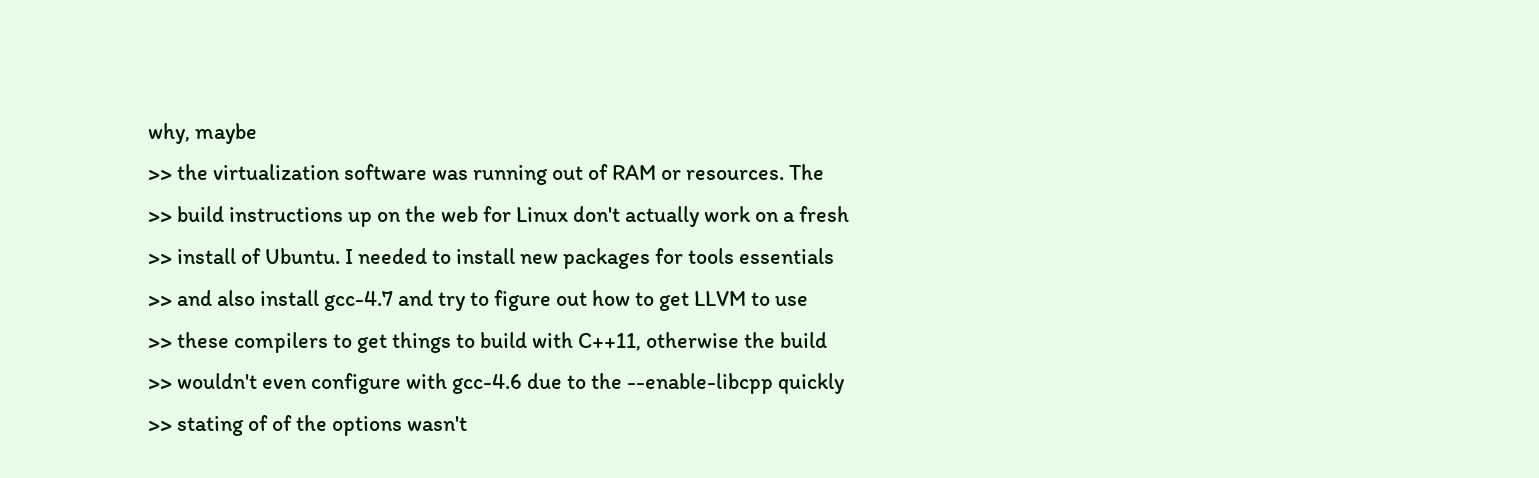why, maybe
>> the virtualization software was running out of RAM or resources. The
>> build instructions up on the web for Linux don't actually work on a fresh
>> install of Ubuntu. I needed to install new packages for tools essentials
>> and also install gcc-4.7 and try to figure out how to get LLVM to use
>> these compilers to get things to build with C++11, otherwise the build
>> wouldn't even configure with gcc-4.6 due to the --enable-libcpp quickly
>> stating of of the options wasn't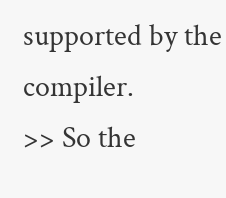supported by the compiler.
>> So the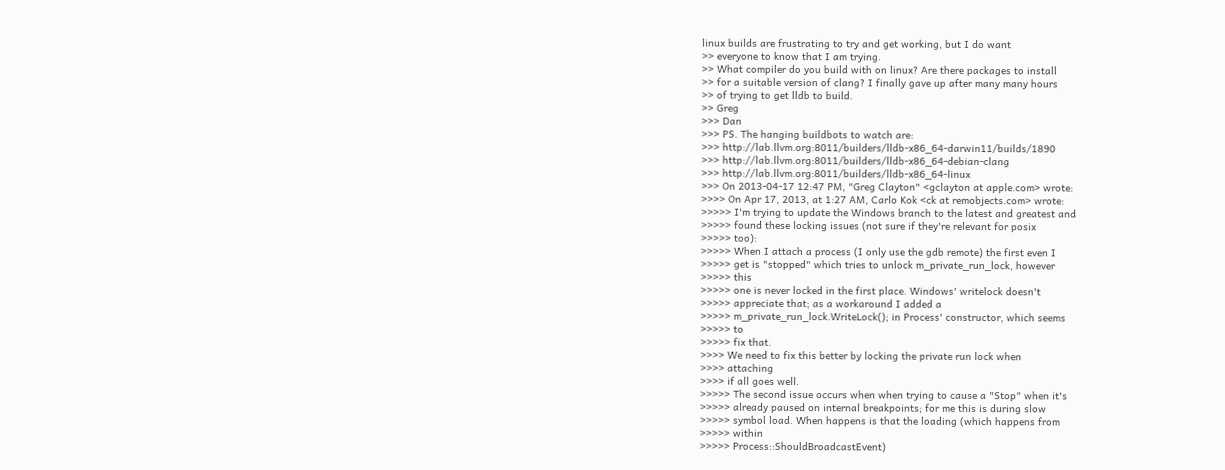linux builds are frustrating to try and get working, but I do want
>> everyone to know that I am trying.
>> What compiler do you build with on linux? Are there packages to install
>> for a suitable version of clang? I finally gave up after many many hours
>> of trying to get lldb to build.
>> Greg
>>> Dan
>>> PS. The hanging buildbots to watch are:
>>> http://lab.llvm.org:8011/builders/lldb-x86_64-darwin11/builds/1890
>>> http://lab.llvm.org:8011/builders/lldb-x86_64-debian-clang
>>> http://lab.llvm.org:8011/builders/lldb-x86_64-linux
>>> On 2013-04-17 12:47 PM, "Greg Clayton" <gclayton at apple.com> wrote:
>>>> On Apr 17, 2013, at 1:27 AM, Carlo Kok <ck at remobjects.com> wrote:
>>>>> I'm trying to update the Windows branch to the latest and greatest and
>>>>> found these locking issues (not sure if they're relevant for posix
>>>>> too):
>>>>> When I attach a process (I only use the gdb remote) the first even I
>>>>> get is "stopped" which tries to unlock m_private_run_lock, however
>>>>> this
>>>>> one is never locked in the first place. Windows' writelock doesn't
>>>>> appreciate that; as a workaround I added a
>>>>> m_private_run_lock.WriteLock(); in Process' constructor, which seems
>>>>> to
>>>>> fix that.
>>>> We need to fix this better by locking the private run lock when
>>>> attaching
>>>> if all goes well.
>>>>> The second issue occurs when when trying to cause a "Stop" when it's
>>>>> already paused on internal breakpoints; for me this is during slow
>>>>> symbol load. When happens is that the loading (which happens from
>>>>> within
>>>>> Process::ShouldBroadcastEvent)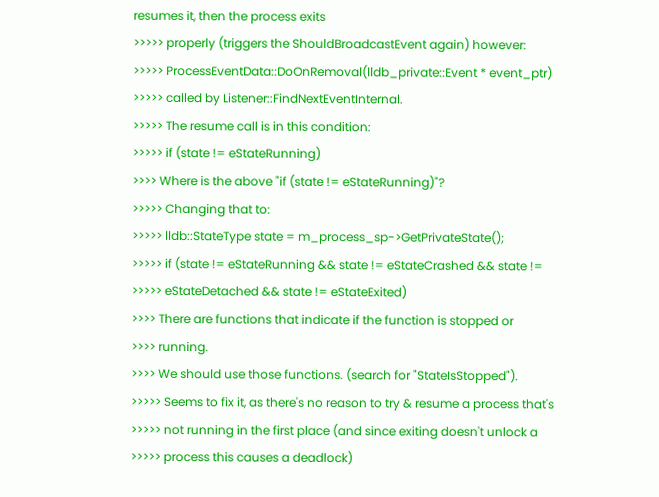resumes it, then the process exits
>>>>> properly (triggers the ShouldBroadcastEvent again) however:
>>>>> ProcessEventData::DoOnRemoval(lldb_private::Event * event_ptr)
>>>>> called by Listener::FindNextEventInternal.
>>>>> The resume call is in this condition:
>>>>> if (state != eStateRunning)
>>>> Where is the above "if (state != eStateRunning)"?
>>>>> Changing that to:
>>>>> lldb::StateType state = m_process_sp->GetPrivateState();
>>>>> if (state != eStateRunning && state != eStateCrashed && state !=
>>>>> eStateDetached && state != eStateExited)
>>>> There are functions that indicate if the function is stopped or
>>>> running.
>>>> We should use those functions. (search for "StateIsStopped").
>>>>> Seems to fix it, as there's no reason to try & resume a process that's
>>>>> not running in the first place (and since exiting doesn't unlock a
>>>>> process this causes a deadlock)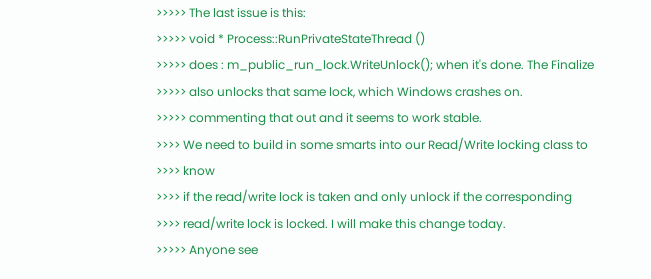>>>>> The last issue is this:
>>>>> void * Process::RunPrivateStateThread ()
>>>>> does : m_public_run_lock.WriteUnlock(); when it's done. The Finalize
>>>>> also unlocks that same lock, which Windows crashes on.
>>>>> commenting that out and it seems to work stable.
>>>> We need to build in some smarts into our Read/Write locking class to
>>>> know
>>>> if the read/write lock is taken and only unlock if the corresponding
>>>> read/write lock is locked. I will make this change today.
>>>>> Anyone see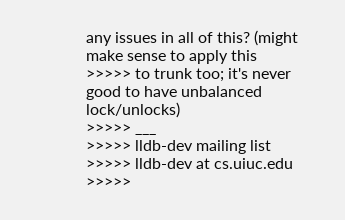any issues in all of this? (might make sense to apply this
>>>>> to trunk too; it's never good to have unbalanced lock/unlocks)
>>>>> ___
>>>>> lldb-dev mailing list
>>>>> lldb-dev at cs.uiuc.edu
>>>>>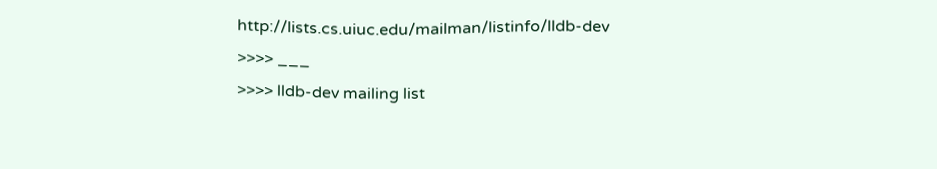http://lists.cs.uiuc.edu/mailman/listinfo/lldb-dev
>>>> ___
>>>> lldb-dev mailing list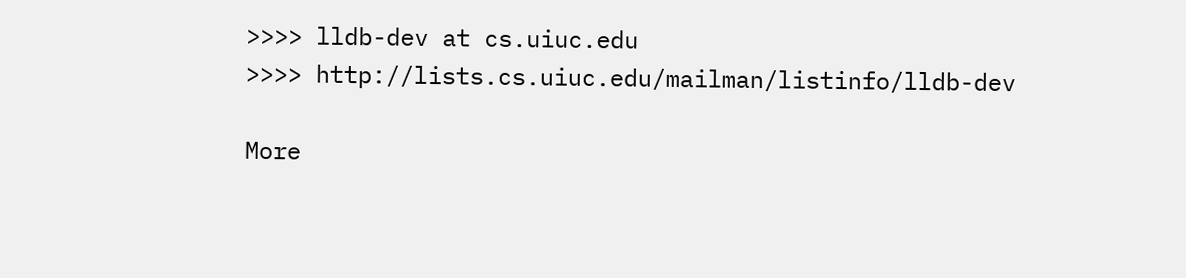>>>> lldb-dev at cs.uiuc.edu
>>>> http://lists.cs.uiuc.edu/mailman/listinfo/lldb-dev

More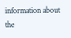information about the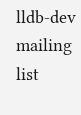lldb-dev mailing list